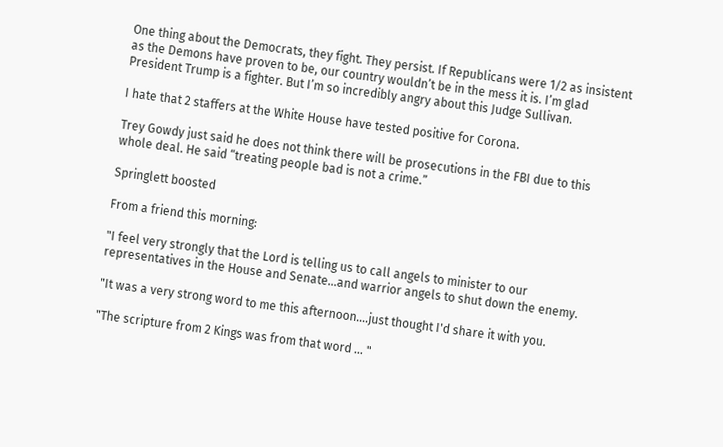One thing about the Democrats, they fight. They persist. If Republicans were 1/2 as insistent as the Demons have proven to be, our country wouldn’t be in the mess it is. I’m glad President Trump is a fighter. But I’m so incredibly angry about this Judge Sullivan.

I hate that 2 staffers at the White House have tested positive for Corona.

Trey Gowdy just said he does not think there will be prosecutions in the FBI due to this whole deal. He said “treating people bad is not a crime.”

Springlett boosted

From a friend this morning:

"I feel very strongly that the Lord is telling us to call angels to minister to our representatives in the House and Senate...and warrior angels to shut down the enemy.

"It was a very strong word to me this afternoon....just thought I'd share it with you.

"The scripture from 2 Kings was from that word ... "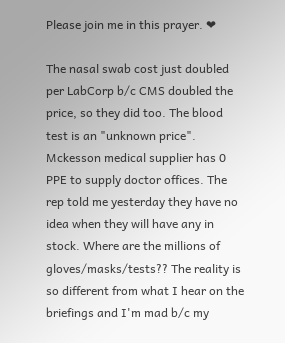Please join me in this prayer. ❤

The nasal swab cost just doubled per LabCorp b/c CMS doubled the price, so they did too. The blood test is an "unknown price". Mckesson medical supplier has 0 PPE to supply doctor offices. The rep told me yesterday they have no idea when they will have any in stock. Where are the millions of gloves/masks/tests?? The reality is so different from what I hear on the briefings and I'm mad b/c my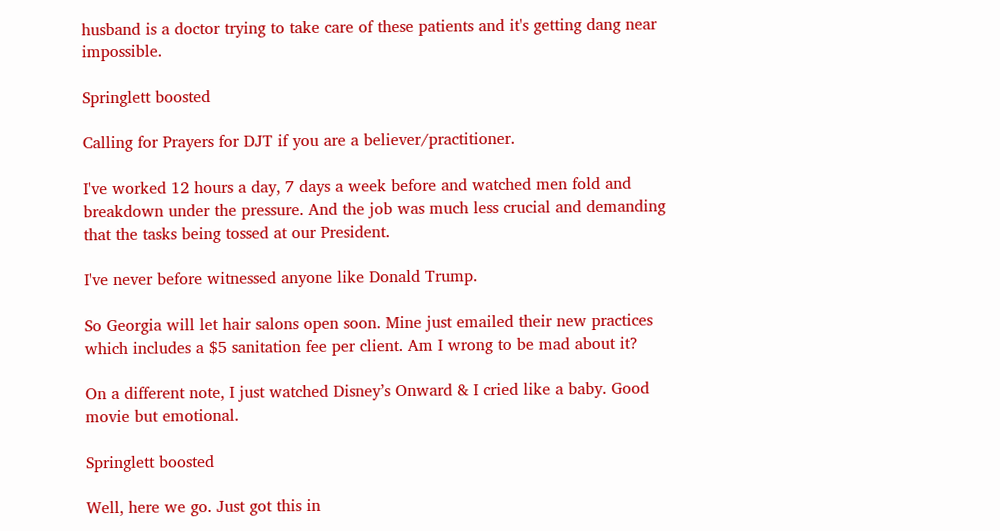husband is a doctor trying to take care of these patients and it's getting dang near impossible.

Springlett boosted

Calling for Prayers for DJT if you are a believer/practitioner.

I've worked 12 hours a day, 7 days a week before and watched men fold and breakdown under the pressure. And the job was much less crucial and demanding that the tasks being tossed at our President.

I've never before witnessed anyone like Donald Trump.

So Georgia will let hair salons open soon. Mine just emailed their new practices which includes a $5 sanitation fee per client. Am I wrong to be mad about it?

On a different note, I just watched Disney’s Onward & I cried like a baby. Good movie but emotional.

Springlett boosted

Well, here we go. Just got this in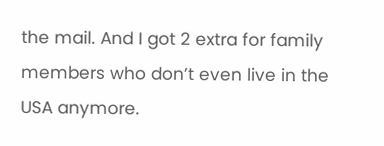the mail. And I got 2 extra for family members who don’t even live in the USA anymore.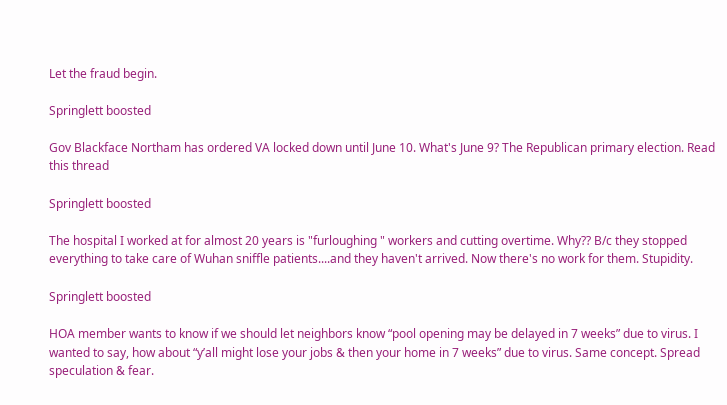Let the fraud begin.

Springlett boosted

Gov Blackface Northam has ordered VA locked down until June 10. What's June 9? The Republican primary election. Read this thread

Springlett boosted

The hospital I worked at for almost 20 years is "furloughing " workers and cutting overtime. Why?? B/c they stopped everything to take care of Wuhan sniffle patients....and they haven't arrived. Now there's no work for them. Stupidity.

Springlett boosted

HOA member wants to know if we should let neighbors know “pool opening may be delayed in 7 weeks” due to virus. I wanted to say, how about “y’all might lose your jobs & then your home in 7 weeks” due to virus. Same concept. Spread speculation & fear.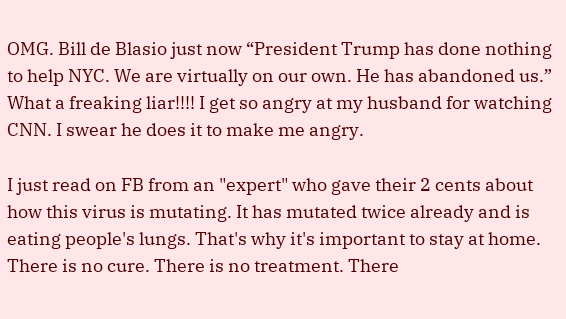OMG. Bill de Blasio just now “President Trump has done nothing to help NYC. We are virtually on our own. He has abandoned us.” What a freaking liar!!!! I get so angry at my husband for watching CNN. I swear he does it to make me angry.

I just read on FB from an "expert" who gave their 2 cents about how this virus is mutating. It has mutated twice already and is eating people's lungs. That's why it's important to stay at home. There is no cure. There is no treatment. There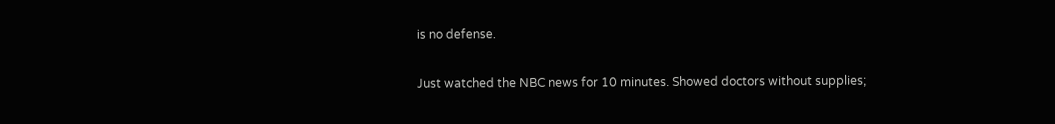is no defense.

Just watched the NBC news for 10 minutes. Showed doctors without supplies;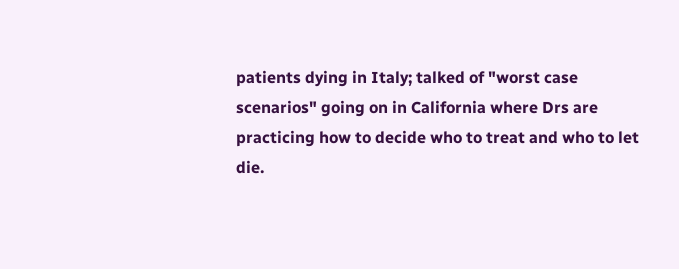patients dying in Italy; talked of "worst case scenarios" going on in California where Drs are practicing how to decide who to treat and who to let die.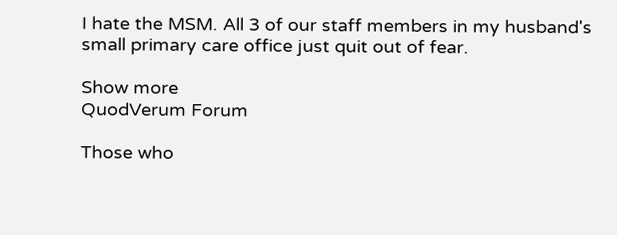I hate the MSM. All 3 of our staff members in my husband's small primary care office just quit out of fear.

Show more
QuodVerum Forum

Those who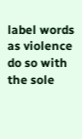label words as violence do so with the sole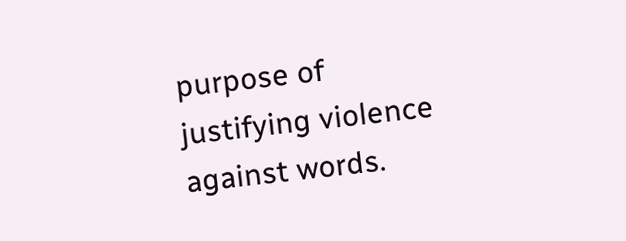purpose of justifying violence against words.